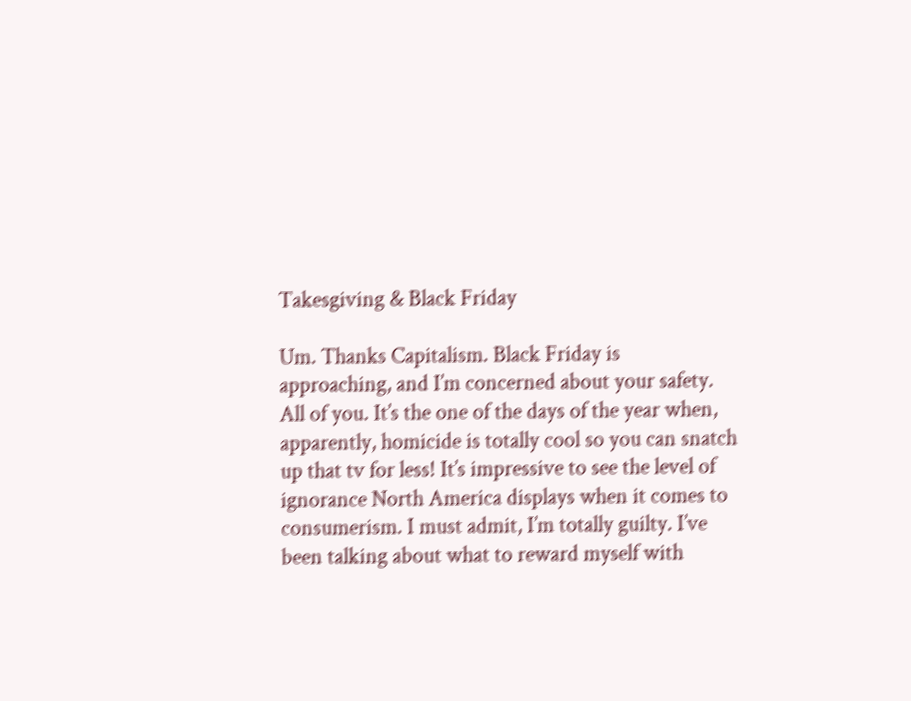Takesgiving & Black Friday

Um. Thanks Capitalism. Black Friday is approaching, and I’m concerned about your safety. All of you. It’s the one of the days of the year when, apparently, homicide is totally cool so you can snatch up that tv for less! It’s impressive to see the level of ignorance North America displays when it comes to consumerism. I must admit, I’m totally guilty. I’ve been talking about what to reward myself with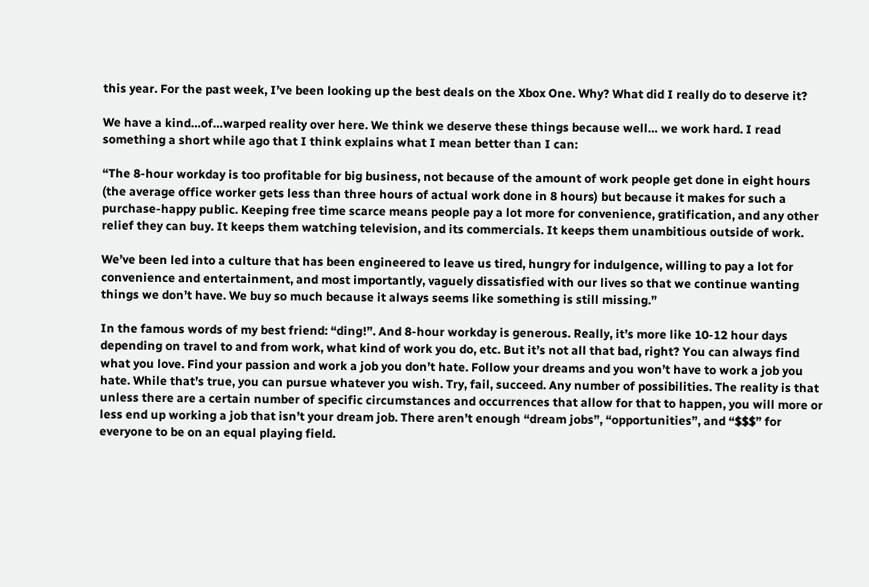this year. For the past week, I’ve been looking up the best deals on the Xbox One. Why? What did I really do to deserve it?

We have a kind…of…warped reality over here. We think we deserve these things because well… we work hard. I read something a short while ago that I think explains what I mean better than I can:

“The 8-hour workday is too profitable for big business, not because of the amount of work people get done in eight hours (the average office worker gets less than three hours of actual work done in 8 hours) but because it makes for such a purchase-happy public. Keeping free time scarce means people pay a lot more for convenience, gratification, and any other relief they can buy. It keeps them watching television, and its commercials. It keeps them unambitious outside of work.

We’ve been led into a culture that has been engineered to leave us tired, hungry for indulgence, willing to pay a lot for convenience and entertainment, and most importantly, vaguely dissatisfied with our lives so that we continue wanting things we don’t have. We buy so much because it always seems like something is still missing.”

In the famous words of my best friend: “ding!”. And 8-hour workday is generous. Really, it’s more like 10-12 hour days depending on travel to and from work, what kind of work you do, etc. But it’s not all that bad, right? You can always find what you love. Find your passion and work a job you don’t hate. Follow your dreams and you won’t have to work a job you hate. While that’s true, you can pursue whatever you wish. Try, fail, succeed. Any number of possibilities. The reality is that unless there are a certain number of specific circumstances and occurrences that allow for that to happen, you will more or less end up working a job that isn’t your dream job. There aren’t enough “dream jobs”, “opportunities”, and “$$$” for everyone to be on an equal playing field.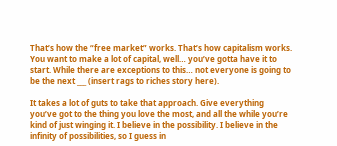That’s how the “free market” works. That’s how capitalism works. You want to make a lot of capital, well… you’ve gotta have it to start. While there are exceptions to this… not everyone is going to be the next ___ (insert rags to riches story here).

It takes a lot of guts to take that approach. Give everything you’ve got to the thing you love the most, and all the while you’re kind of just winging it. I believe in the possibility. I believe in the infinity of possibilities, so I guess in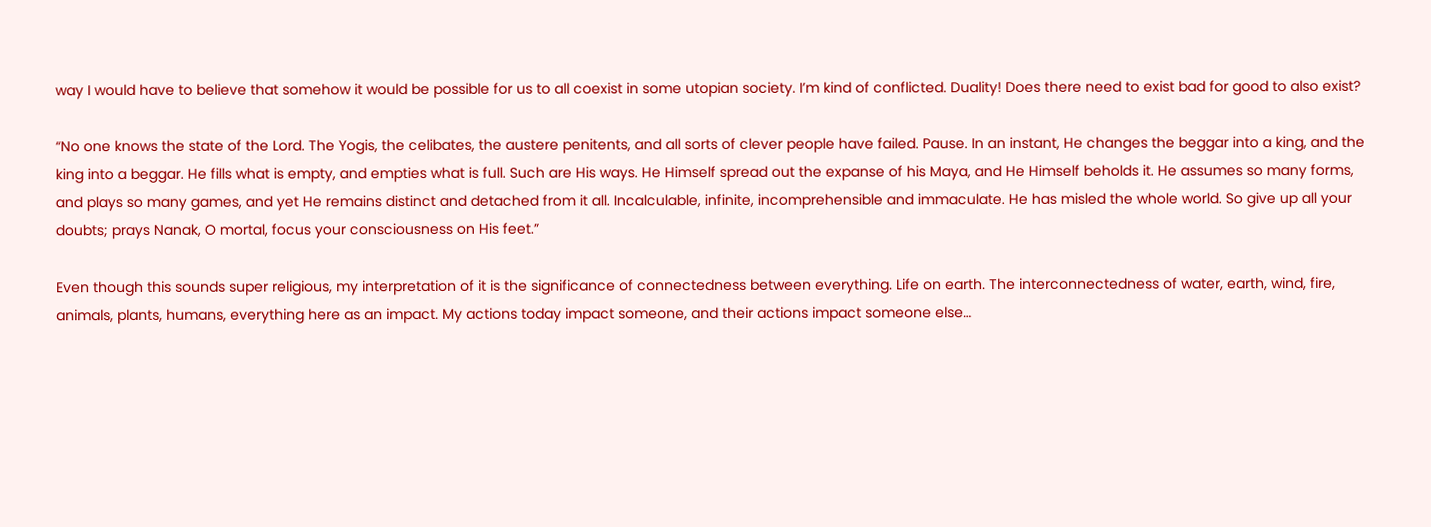way I would have to believe that somehow it would be possible for us to all coexist in some utopian society. I’m kind of conflicted. Duality! Does there need to exist bad for good to also exist?

“No one knows the state of the Lord. The Yogis, the celibates, the austere penitents, and all sorts of clever people have failed. Pause. In an instant, He changes the beggar into a king, and the king into a beggar. He fills what is empty, and empties what is full. Such are His ways. He Himself spread out the expanse of his Maya, and He Himself beholds it. He assumes so many forms, and plays so many games, and yet He remains distinct and detached from it all. Incalculable, infinite, incomprehensible and immaculate. He has misled the whole world. So give up all your doubts; prays Nanak, O mortal, focus your consciousness on His feet.”

Even though this sounds super religious, my interpretation of it is the significance of connectedness between everything. Life on earth. The interconnectedness of water, earth, wind, fire, animals, plants, humans, everything here as an impact. My actions today impact someone, and their actions impact someone else…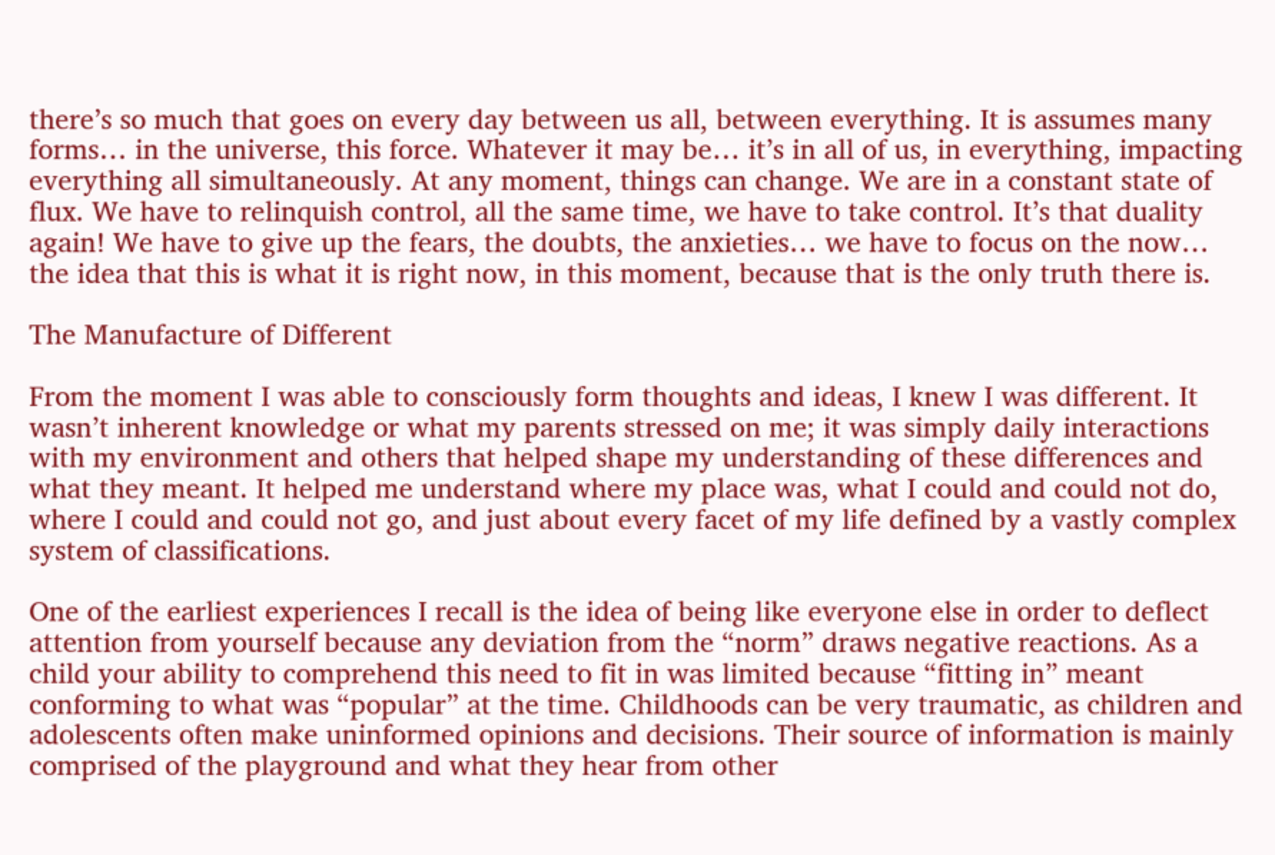there’s so much that goes on every day between us all, between everything. It is assumes many forms… in the universe, this force. Whatever it may be… it’s in all of us, in everything, impacting everything all simultaneously. At any moment, things can change. We are in a constant state of flux. We have to relinquish control, all the same time, we have to take control. It’s that duality again! We have to give up the fears, the doubts, the anxieties… we have to focus on the now… the idea that this is what it is right now, in this moment, because that is the only truth there is.

The Manufacture of Different

From the moment I was able to consciously form thoughts and ideas, I knew I was different. It wasn’t inherent knowledge or what my parents stressed on me; it was simply daily interactions with my environment and others that helped shape my understanding of these differences and what they meant. It helped me understand where my place was, what I could and could not do, where I could and could not go, and just about every facet of my life defined by a vastly complex system of classifications.

One of the earliest experiences I recall is the idea of being like everyone else in order to deflect attention from yourself because any deviation from the “norm” draws negative reactions. As a child your ability to comprehend this need to fit in was limited because “fitting in” meant conforming to what was “popular” at the time. Childhoods can be very traumatic, as children and adolescents often make uninformed opinions and decisions. Their source of information is mainly comprised of the playground and what they hear from other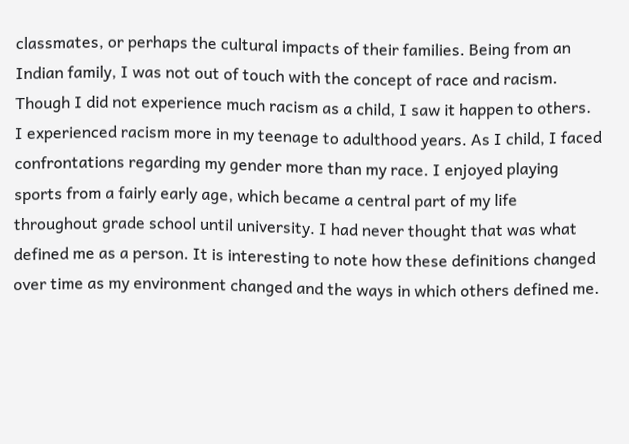classmates, or perhaps the cultural impacts of their families. Being from an Indian family, I was not out of touch with the concept of race and racism. Though I did not experience much racism as a child, I saw it happen to others. I experienced racism more in my teenage to adulthood years. As I child, I faced confrontations regarding my gender more than my race. I enjoyed playing sports from a fairly early age, which became a central part of my life throughout grade school until university. I had never thought that was what defined me as a person. It is interesting to note how these definitions changed over time as my environment changed and the ways in which others defined me.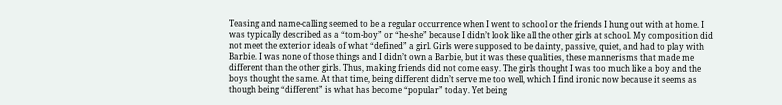Teasing and name-calling seemed to be a regular occurrence when I went to school or the friends I hung out with at home. I was typically described as a “tom-boy” or “he-she” because I didn’t look like all the other girls at school. My composition did not meet the exterior ideals of what “defined” a girl. Girls were supposed to be dainty, passive, quiet, and had to play with Barbie. I was none of those things and I didn’t own a Barbie, but it was these qualities, these mannerisms that made me different than the other girls. Thus, making friends did not come easy. The girls thought I was too much like a boy and the boys thought the same. At that time, being different didn’t serve me too well, which I find ironic now because it seems as though being “different” is what has become “popular” today. Yet being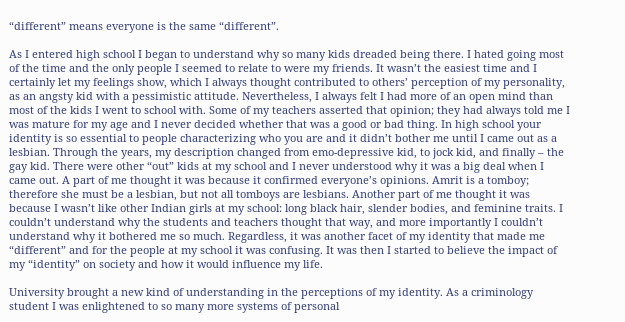“different” means everyone is the same “different”.

As I entered high school I began to understand why so many kids dreaded being there. I hated going most of the time and the only people I seemed to relate to were my friends. It wasn’t the easiest time and I certainly let my feelings show, which I always thought contributed to others’ perception of my personality, as an angsty kid with a pessimistic attitude. Nevertheless, I always felt I had more of an open mind than most of the kids I went to school with. Some of my teachers asserted that opinion; they had always told me I was mature for my age and I never decided whether that was a good or bad thing. In high school your identity is so essential to people characterizing who you are and it didn’t bother me until I came out as a lesbian. Through the years, my description changed from emo-depressive kid, to jock kid, and finally – the gay kid. There were other “out” kids at my school and I never understood why it was a big deal when I came out. A part of me thought it was because it confirmed everyone’s opinions. Amrit is a tomboy; therefore she must be a lesbian, but not all tomboys are lesbians. Another part of me thought it was because I wasn’t like other Indian girls at my school: long black hair, slender bodies, and feminine traits. I couldn’t understand why the students and teachers thought that way, and more importantly I couldn’t understand why it bothered me so much. Regardless, it was another facet of my identity that made me “different” and for the people at my school it was confusing. It was then I started to believe the impact of my “identity” on society and how it would influence my life.

University brought a new kind of understanding in the perceptions of my identity. As a criminology student I was enlightened to so many more systems of personal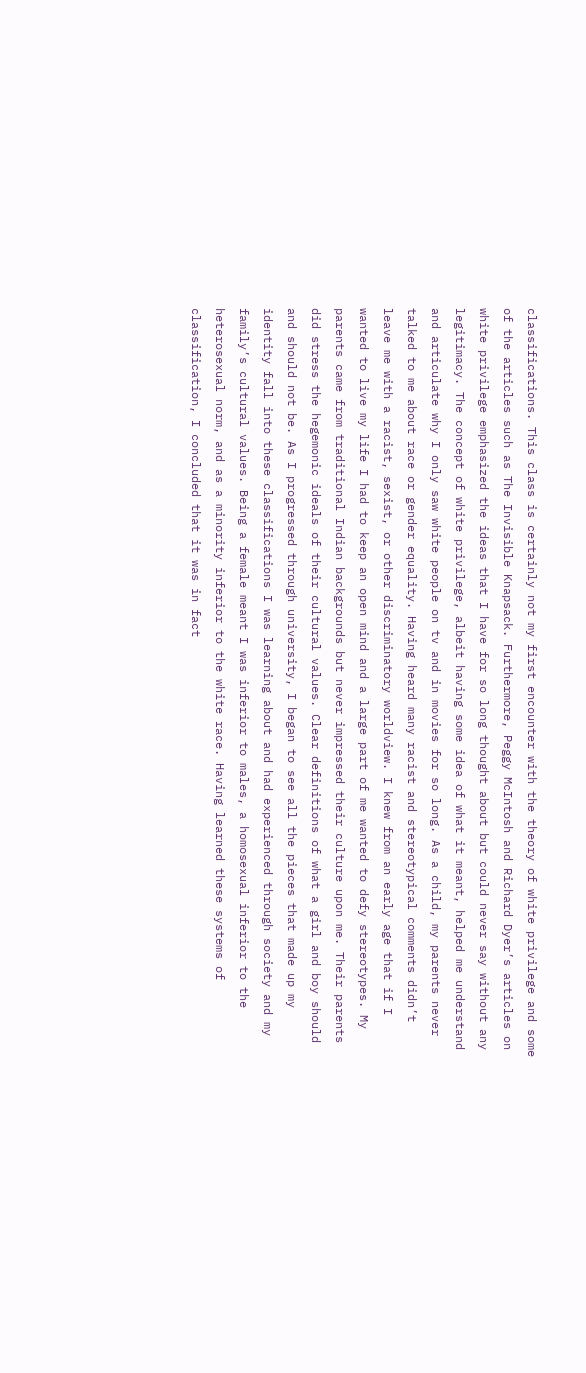classifications. This class is certainly not my first encounter with the theory of white privilege and some of the articles such as The Invisible Knapsack. Furthermore, Peggy McIntosh and Richard Dyer’s articles on white privilege emphasized the ideas that I have for so long thought about but could never say without any legitimacy. The concept of white privilege, albeit having some idea of what it meant, helped me understand and articulate why I only saw white people on tv and in movies for so long. As a child, my parents never talked to me about race or gender equality. Having heard many racist and stereotypical comments didn’t leave me with a racist, sexist, or other discriminatory worldview. I knew from an early age that if I wanted to live my life I had to keep an open mind and a large part of me wanted to defy stereotypes. My parents came from traditional Indian backgrounds but never impressed their culture upon me. Their parents did stress the hegemonic ideals of their cultural values. Clear definitions of what a girl and boy should and should not be. As I progressed through university, I began to see all the pieces that made up my identity fall into these classifications I was learning about and had experienced through society and my family’s cultural values. Being a female meant I was inferior to males, a homosexual inferior to the heterosexual norm, and as a minority inferior to the white race. Having learned these systems of classification, I concluded that it was in fact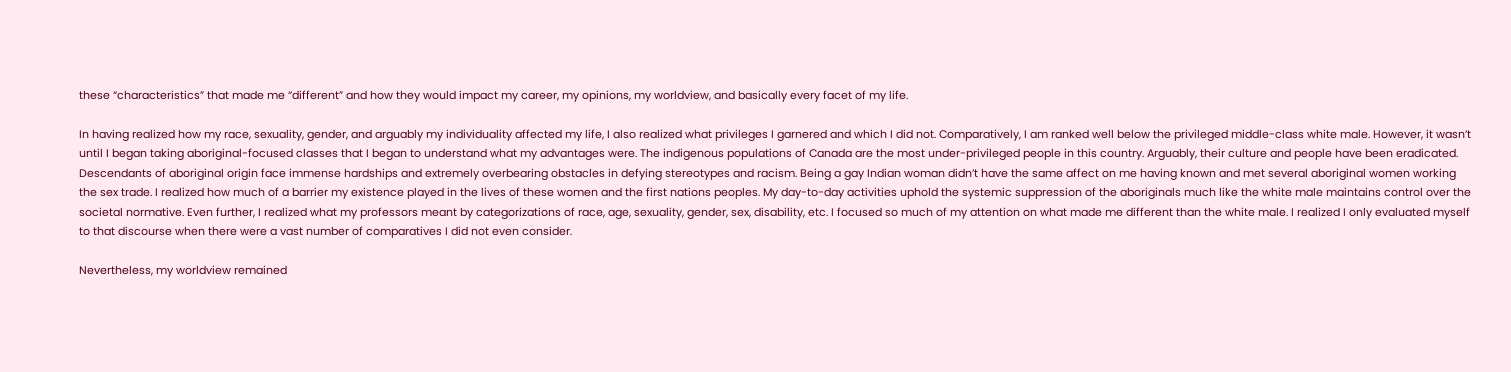these “characteristics” that made me “different” and how they would impact my career, my opinions, my worldview, and basically every facet of my life.

In having realized how my race, sexuality, gender, and arguably my individuality affected my life, I also realized what privileges I garnered and which I did not. Comparatively, I am ranked well below the privileged middle-class white male. However, it wasn’t until I began taking aboriginal-focused classes that I began to understand what my advantages were. The indigenous populations of Canada are the most under-privileged people in this country. Arguably, their culture and people have been eradicated. Descendants of aboriginal origin face immense hardships and extremely overbearing obstacles in defying stereotypes and racism. Being a gay Indian woman didn’t have the same affect on me having known and met several aboriginal women working the sex trade. I realized how much of a barrier my existence played in the lives of these women and the first nations peoples. My day-to-day activities uphold the systemic suppression of the aboriginals much like the white male maintains control over the societal normative. Even further, I realized what my professors meant by categorizations of race, age, sexuality, gender, sex, disability, etc. I focused so much of my attention on what made me different than the white male. I realized I only evaluated myself to that discourse when there were a vast number of comparatives I did not even consider.

Nevertheless, my worldview remained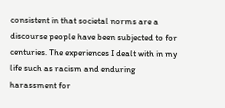consistent in that societal norms are a discourse people have been subjected to for centuries. The experiences I dealt with in my life such as racism and enduring harassment for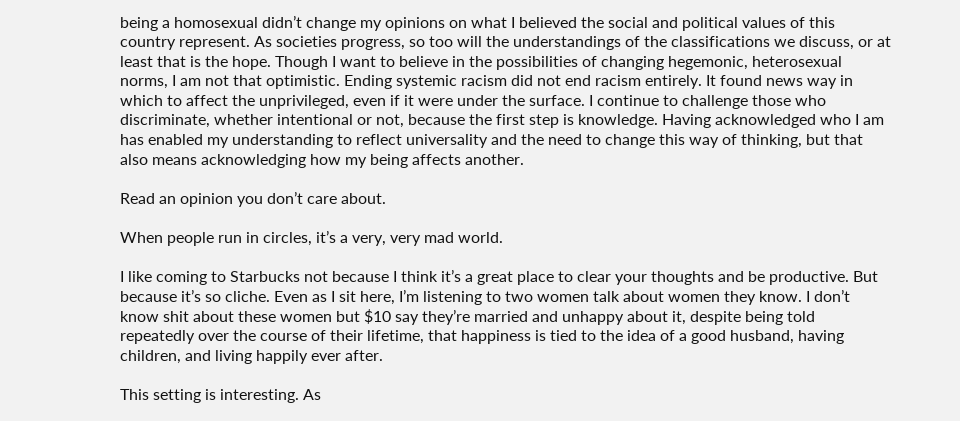being a homosexual didn’t change my opinions on what I believed the social and political values of this country represent. As societies progress, so too will the understandings of the classifications we discuss, or at least that is the hope. Though I want to believe in the possibilities of changing hegemonic, heterosexual norms, I am not that optimistic. Ending systemic racism did not end racism entirely. It found news way in which to affect the unprivileged, even if it were under the surface. I continue to challenge those who discriminate, whether intentional or not, because the first step is knowledge. Having acknowledged who I am has enabled my understanding to reflect universality and the need to change this way of thinking, but that also means acknowledging how my being affects another.

Read an opinion you don’t care about.

When people run in circles, it’s a very, very mad world.

I like coming to Starbucks not because I think it’s a great place to clear your thoughts and be productive. But because it’s so cliche. Even as I sit here, I’m listening to two women talk about women they know. I don’t know shit about these women but $10 say they’re married and unhappy about it, despite being told repeatedly over the course of their lifetime, that happiness is tied to the idea of a good husband, having children, and living happily ever after.

This setting is interesting. As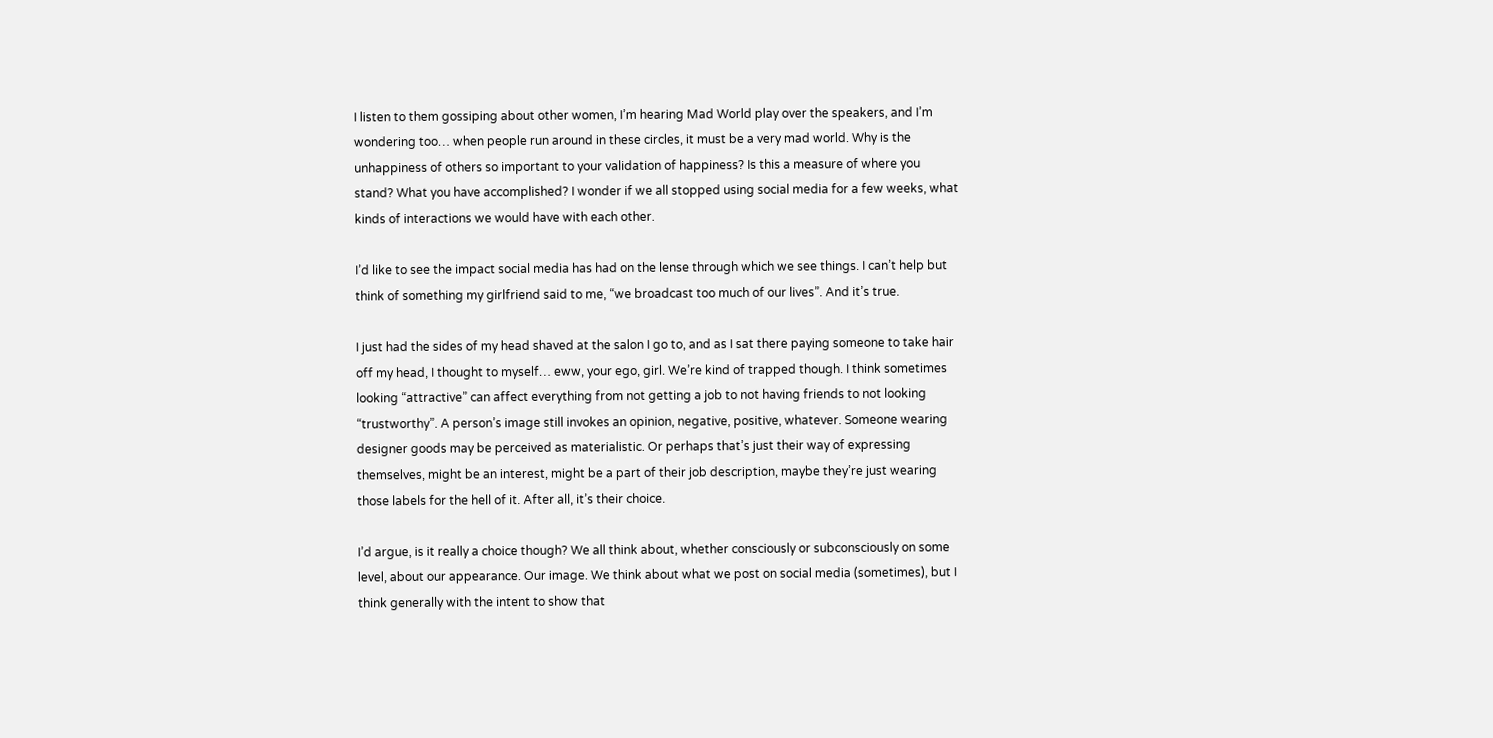I listen to them gossiping about other women, I’m hearing Mad World play over the speakers, and I’m wondering too… when people run around in these circles, it must be a very mad world. Why is the unhappiness of others so important to your validation of happiness? Is this a measure of where you stand? What you have accomplished? I wonder if we all stopped using social media for a few weeks, what kinds of interactions we would have with each other.

I’d like to see the impact social media has had on the lense through which we see things. I can’t help but think of something my girlfriend said to me, “we broadcast too much of our lives”. And it’s true.

I just had the sides of my head shaved at the salon I go to, and as I sat there paying someone to take hair off my head, I thought to myself… eww, your ego, girl. We’re kind of trapped though. I think sometimes looking “attractive” can affect everything from not getting a job to not having friends to not looking “trustworthy”. A person’s image still invokes an opinion, negative, positive, whatever. Someone wearing designer goods may be perceived as materialistic. Or perhaps that’s just their way of expressing themselves, might be an interest, might be a part of their job description, maybe they’re just wearing those labels for the hell of it. After all, it’s their choice.

I’d argue, is it really a choice though? We all think about, whether consciously or subconsciously on some level, about our appearance. Our image. We think about what we post on social media (sometimes), but I think generally with the intent to show that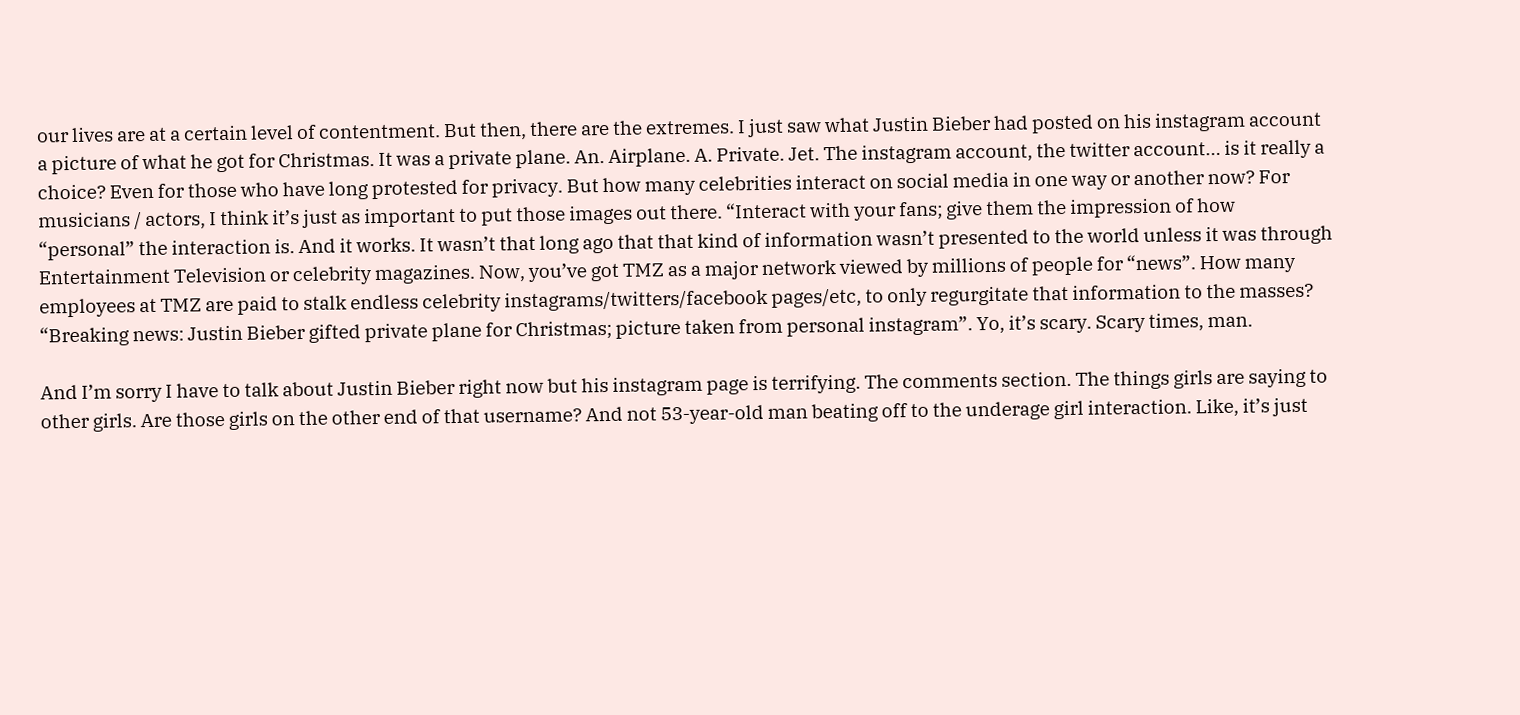our lives are at a certain level of contentment. But then, there are the extremes. I just saw what Justin Bieber had posted on his instagram account a picture of what he got for Christmas. It was a private plane. An. Airplane. A. Private. Jet. The instagram account, the twitter account… is it really a choice? Even for those who have long protested for privacy. But how many celebrities interact on social media in one way or another now? For musicians / actors, I think it’s just as important to put those images out there. “Interact with your fans; give them the impression of how “personal” the interaction is. And it works. It wasn’t that long ago that that kind of information wasn’t presented to the world unless it was through Entertainment Television or celebrity magazines. Now, you’ve got TMZ as a major network viewed by millions of people for “news”. How many employees at TMZ are paid to stalk endless celebrity instagrams/twitters/facebook pages/etc, to only regurgitate that information to the masses? “Breaking news: Justin Bieber gifted private plane for Christmas; picture taken from personal instagram”. Yo, it’s scary. Scary times, man.

And I’m sorry I have to talk about Justin Bieber right now but his instagram page is terrifying. The comments section. The things girls are saying to other girls. Are those girls on the other end of that username? And not 53-year-old man beating off to the underage girl interaction. Like, it’s just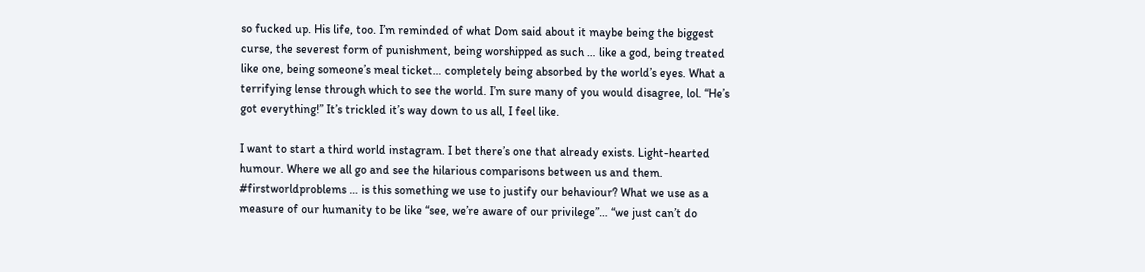so fucked up. His life, too. I’m reminded of what Dom said about it maybe being the biggest curse, the severest form of punishment, being worshipped as such … like a god, being treated like one, being someone’s meal ticket… completely being absorbed by the world’s eyes. What a terrifying lense through which to see the world. I’m sure many of you would disagree, lol. “He’s got everything!” It’s trickled it’s way down to us all, I feel like.

I want to start a third world instagram. I bet there’s one that already exists. Light-hearted humour. Where we all go and see the hilarious comparisons between us and them. #firstworldproblems … is this something we use to justify our behaviour? What we use as a measure of our humanity to be like “see, we’re aware of our privilege”… “we just can’t do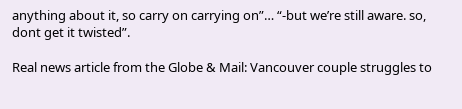anything about it, so carry on carrying on”… “-but we’re still aware. so, dont get it twisted”.

Real news article from the Globe & Mail: Vancouver couple struggles to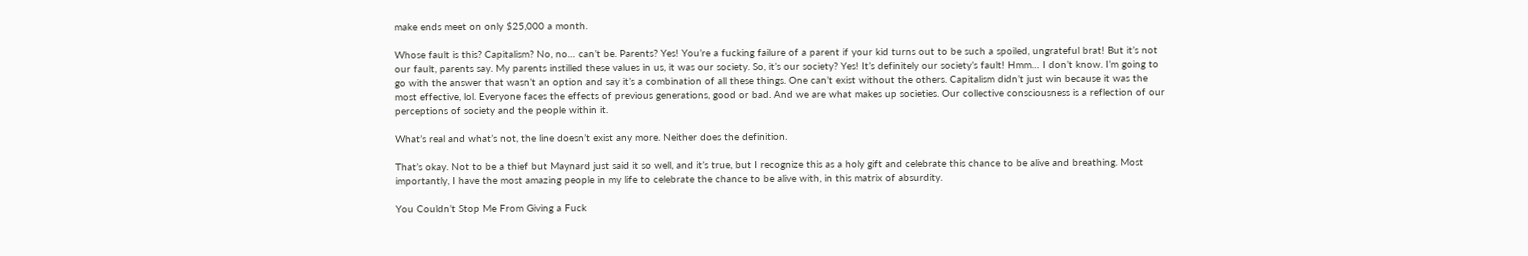make ends meet on only $25,000 a month.

Whose fault is this? Capitalism? No, no… can’t be. Parents? Yes! You’re a fucking failure of a parent if your kid turns out to be such a spoiled, ungrateful brat! But it’s not our fault, parents say. My parents instilled these values in us, it was our society. So, it’s our society? Yes! It’s definitely our society’s fault! Hmm… I don’t know. I’m going to go with the answer that wasn’t an option and say it’s a combination of all these things. One can’t exist without the others. Capitalism didn’t just win because it was the most effective, lol. Everyone faces the effects of previous generations, good or bad. And we are what makes up societies. Our collective consciousness is a reflection of our perceptions of society and the people within it.

What’s real and what’s not, the line doesn’t exist any more. Neither does the definition.

That’s okay. Not to be a thief but Maynard just said it so well, and it’s true, but I recognize this as a holy gift and celebrate this chance to be alive and breathing. Most importantly, I have the most amazing people in my life to celebrate the chance to be alive with, in this matrix of absurdity.

You Couldn’t Stop Me From Giving a Fuck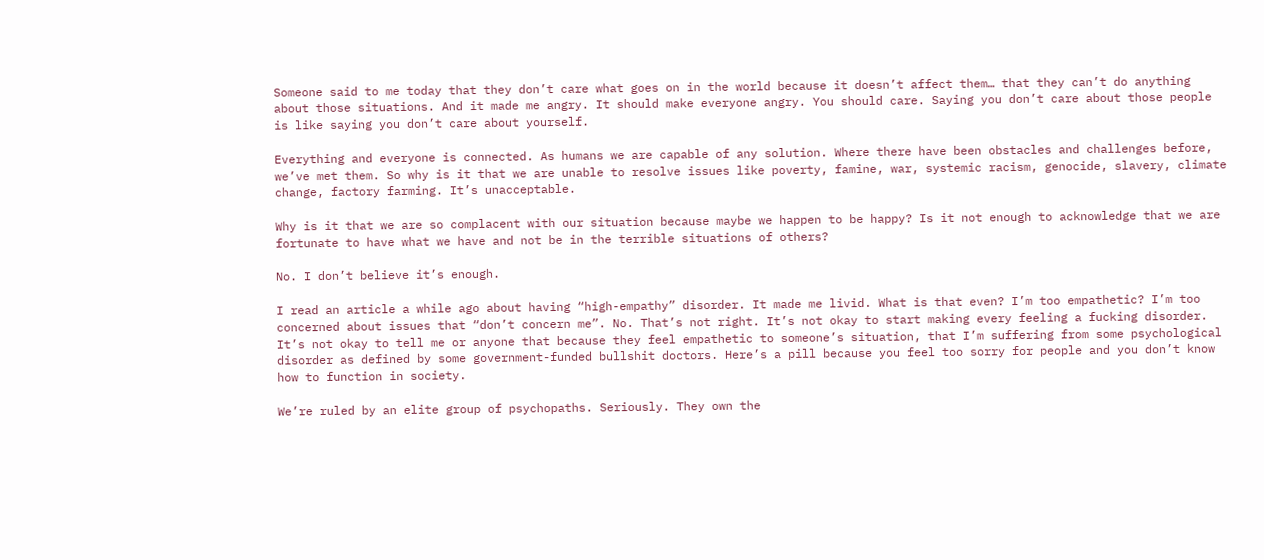Someone said to me today that they don’t care what goes on in the world because it doesn’t affect them… that they can’t do anything about those situations. And it made me angry. It should make everyone angry. You should care. Saying you don’t care about those people is like saying you don’t care about yourself.

Everything and everyone is connected. As humans we are capable of any solution. Where there have been obstacles and challenges before, we’ve met them. So why is it that we are unable to resolve issues like poverty, famine, war, systemic racism, genocide, slavery, climate change, factory farming. It’s unacceptable.

Why is it that we are so complacent with our situation because maybe we happen to be happy? Is it not enough to acknowledge that we are fortunate to have what we have and not be in the terrible situations of others?

No. I don’t believe it’s enough.

I read an article a while ago about having “high-empathy” disorder. It made me livid. What is that even? I’m too empathetic? I’m too concerned about issues that “don’t concern me”. No. That’s not right. It’s not okay to start making every feeling a fucking disorder. It’s not okay to tell me or anyone that because they feel empathetic to someone’s situation, that I’m suffering from some psychological disorder as defined by some government-funded bullshit doctors. Here’s a pill because you feel too sorry for people and you don’t know how to function in society.

We’re ruled by an elite group of psychopaths. Seriously. They own the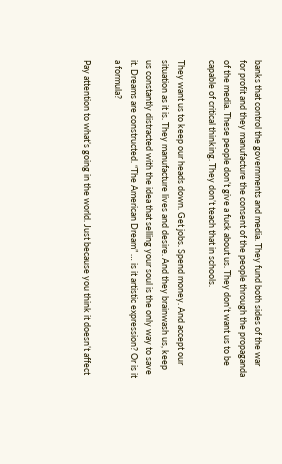banks that control the governments and media. They fund both sides of the war for profit and they manufacture the consent of the people through the propaganda of the media. These people don’t give a fuck about us. They don’t want us to be capable of critical thinking. They don’t teach that in schools.

They want us to keep our heads down. Get jobs. Spend money. And accept our situation as it is. They manufacture lives and desire. And they brainwash us, keep us constantly distracted with the idea that selling your soul is the only way to save it. Dreams are constructed. “The American Dream” … is it artistic expression? Or is it a formula?

Pay attention to what’s going in the world. Just because you think it doesn’t affect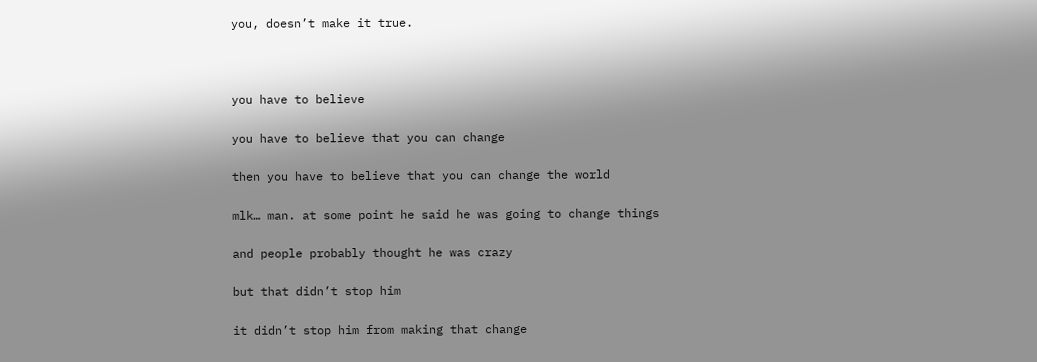you, doesn’t make it true.



you have to believe

you have to believe that you can change

then you have to believe that you can change the world

mlk… man. at some point he said he was going to change things

and people probably thought he was crazy

but that didn’t stop him

it didn’t stop him from making that change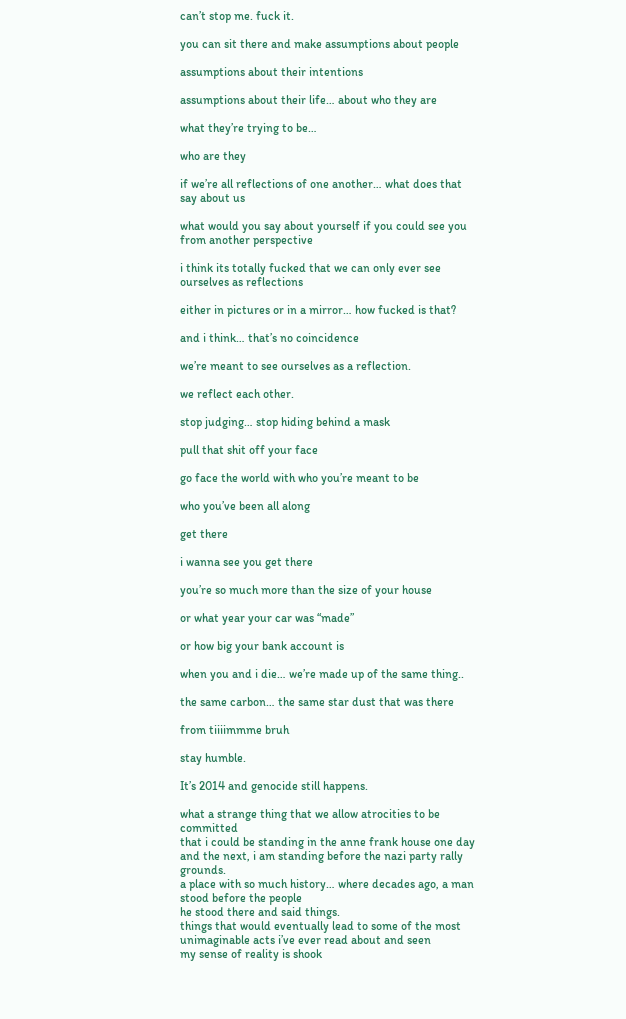can’t stop me. fuck it.

you can sit there and make assumptions about people

assumptions about their intentions

assumptions about their life… about who they are

what they’re trying to be…

who are they

if we’re all reflections of one another… what does that say about us

what would you say about yourself if you could see you from another perspective

i think its totally fucked that we can only ever see ourselves as reflections

either in pictures or in a mirror… how fucked is that?

and i think… that’s no coincidence

we’re meant to see ourselves as a reflection.

we reflect each other.

stop judging… stop hiding behind a mask

pull that shit off your face

go face the world with who you’re meant to be

who you’ve been all along

get there

i wanna see you get there

you’re so much more than the size of your house

or what year your car was “made”

or how big your bank account is

when you and i die… we’re made up of the same thing..

the same carbon… the same star dust that was there

from tiiiimmme bruh

stay humble.

It’s 2014 and genocide still happens.

what a strange thing that we allow atrocities to be committed
that i could be standing in the anne frank house one day
and the next, i am standing before the nazi party rally grounds.
a place with so much history… where decades ago, a man stood before the people
he stood there and said things.
things that would eventually lead to some of the most unimaginable acts i’ve ever read about and seen
my sense of reality is shook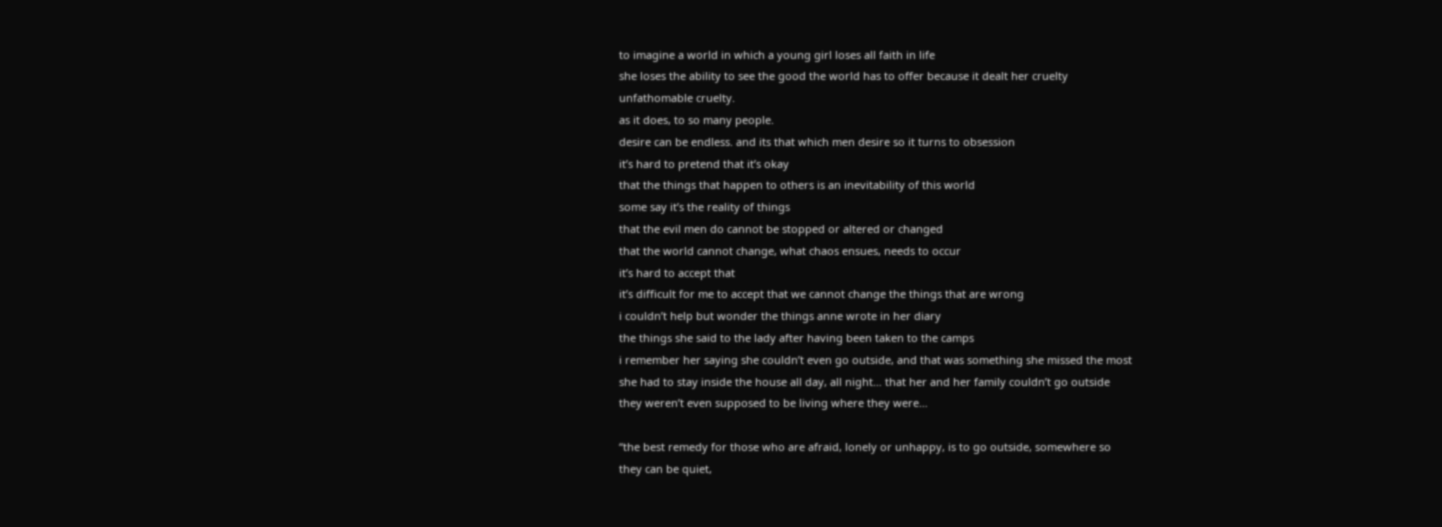to imagine a world in which a young girl loses all faith in life
she loses the ability to see the good the world has to offer because it dealt her cruelty
unfathomable cruelty.
as it does, to so many people.
desire can be endless. and its that which men desire so it turns to obsession
it’s hard to pretend that it’s okay
that the things that happen to others is an inevitability of this world
some say it’s the reality of things
that the evil men do cannot be stopped or altered or changed
that the world cannot change, what chaos ensues, needs to occur
it’s hard to accept that
it’s difficult for me to accept that we cannot change the things that are wrong
i couldn’t help but wonder the things anne wrote in her diary
the things she said to the lady after having been taken to the camps
i remember her saying she couldn’t even go outside, and that was something she missed the most
she had to stay inside the house all day, all night… that her and her family couldn’t go outside
they weren’t even supposed to be living where they were…

“the best remedy for those who are afraid, lonely or unhappy, is to go outside, somewhere so
they can be quiet,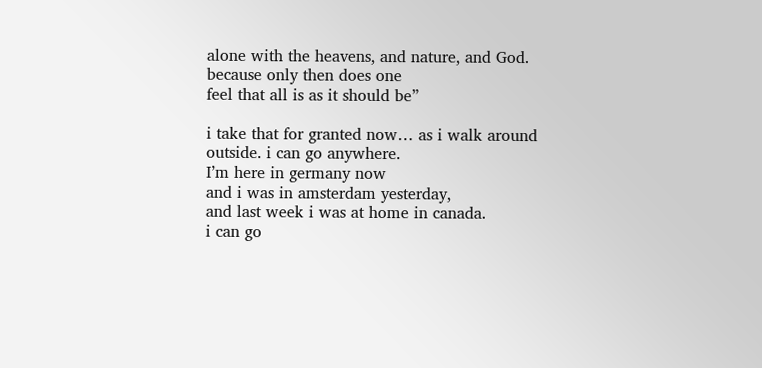alone with the heavens, and nature, and God. because only then does one
feel that all is as it should be”

i take that for granted now… as i walk around outside. i can go anywhere.
I’m here in germany now
and i was in amsterdam yesterday,
and last week i was at home in canada.
i can go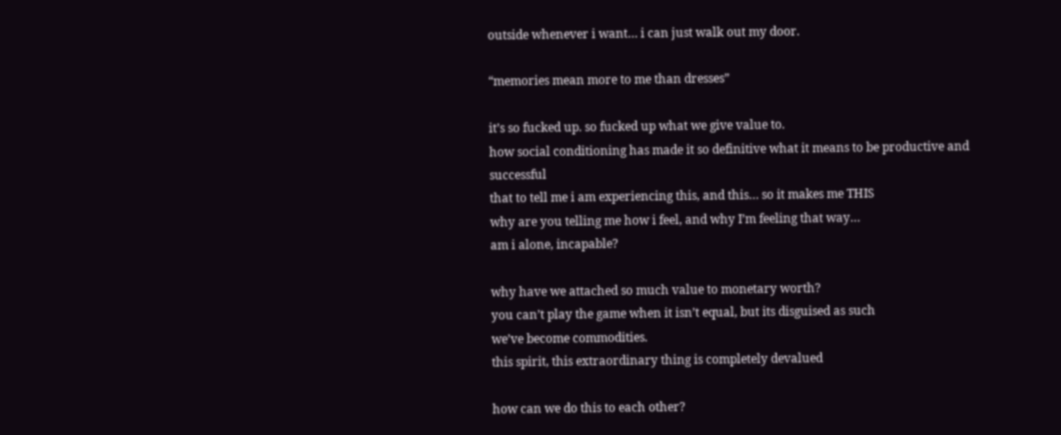outside whenever i want… i can just walk out my door.

“memories mean more to me than dresses”

it’s so fucked up. so fucked up what we give value to.
how social conditioning has made it so definitive what it means to be productive and successful
that to tell me i am experiencing this, and this… so it makes me THIS
why are you telling me how i feel, and why I’m feeling that way…
am i alone, incapable?

why have we attached so much value to monetary worth?
you can’t play the game when it isn’t equal, but its disguised as such
we’ve become commodities.
this spirit, this extraordinary thing is completely devalued

how can we do this to each other?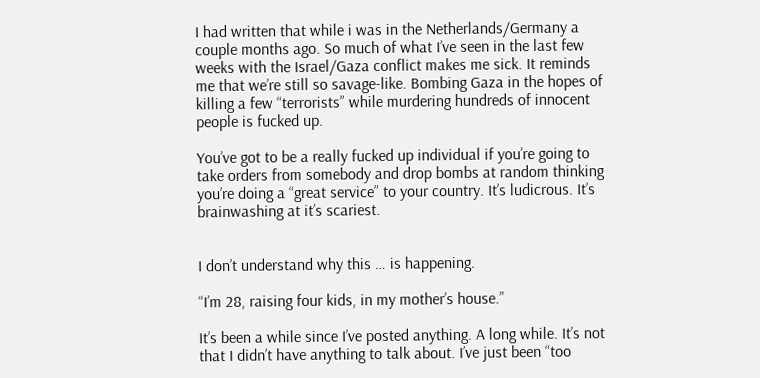I had written that while i was in the Netherlands/Germany a couple months ago. So much of what I’ve seen in the last few weeks with the Israel/Gaza conflict makes me sick. It reminds me that we’re still so savage-like. Bombing Gaza in the hopes of killing a few “terrorists” while murdering hundreds of innocent people is fucked up.

You’ve got to be a really fucked up individual if you’re going to take orders from somebody and drop bombs at random thinking you’re doing a “great service” to your country. It’s ludicrous. It’s brainwashing at it’s scariest.


I don’t understand why this … is happening.

“I’m 28, raising four kids, in my mother’s house.”

It’s been a while since I’ve posted anything. A long while. It’s not that I didn’t have anything to talk about. I’ve just been “too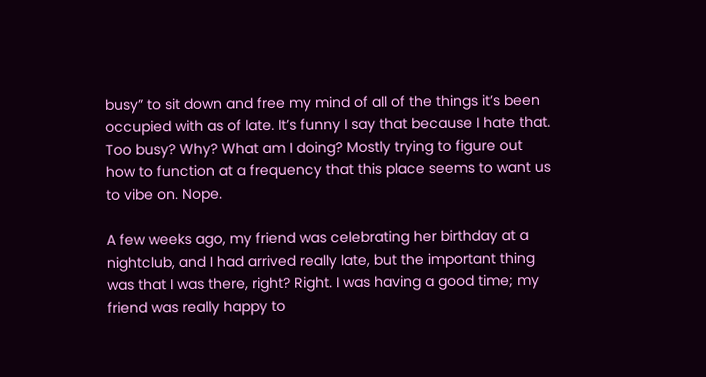busy” to sit down and free my mind of all of the things it’s been occupied with as of late. It’s funny I say that because I hate that. Too busy? Why? What am I doing? Mostly trying to figure out how to function at a frequency that this place seems to want us to vibe on. Nope.

A few weeks ago, my friend was celebrating her birthday at a nightclub, and I had arrived really late, but the important thing was that I was there, right? Right. I was having a good time; my friend was really happy to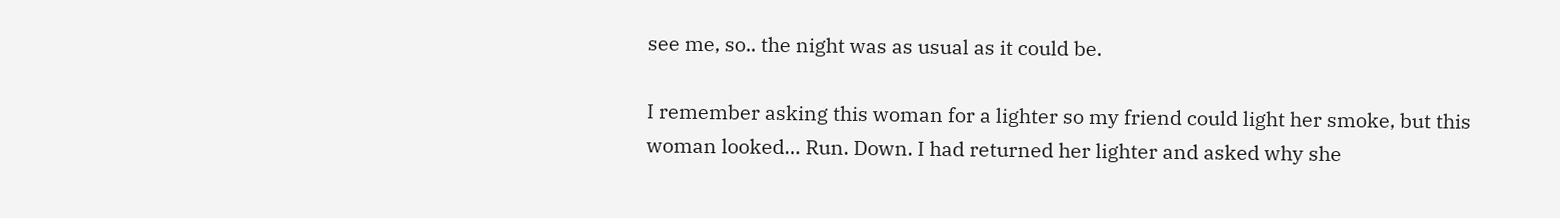see me, so.. the night was as usual as it could be.

I remember asking this woman for a lighter so my friend could light her smoke, but this woman looked… Run. Down. I had returned her lighter and asked why she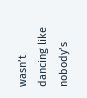wasn’t dancing like nobody’s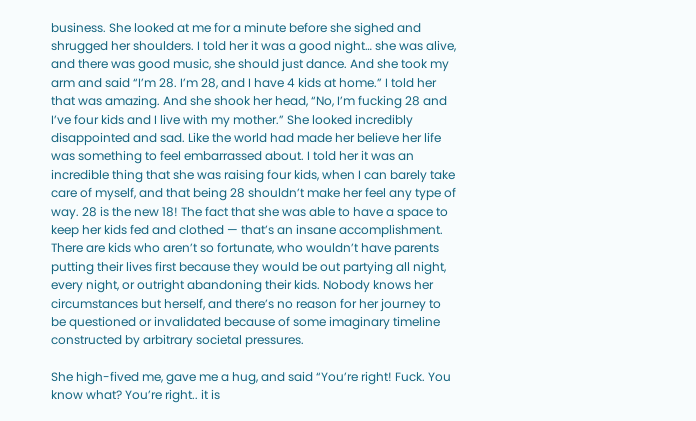business. She looked at me for a minute before she sighed and shrugged her shoulders. I told her it was a good night… she was alive, and there was good music, she should just dance. And she took my arm and said “I’m 28. I’m 28, and I have 4 kids at home.” I told her that was amazing. And she shook her head, “No, I’m fucking 28 and I’ve four kids and I live with my mother.” She looked incredibly disappointed and sad. Like the world had made her believe her life was something to feel embarrassed about. I told her it was an incredible thing that she was raising four kids, when I can barely take care of myself, and that being 28 shouldn’t make her feel any type of way. 28 is the new 18! The fact that she was able to have a space to keep her kids fed and clothed — that’s an insane accomplishment. There are kids who aren’t so fortunate, who wouldn’t have parents putting their lives first because they would be out partying all night, every night, or outright abandoning their kids. Nobody knows her circumstances but herself, and there’s no reason for her journey to be questioned or invalidated because of some imaginary timeline constructed by arbitrary societal pressures.

She high-fived me, gave me a hug, and said “You’re right! Fuck. You know what? You’re right.. it is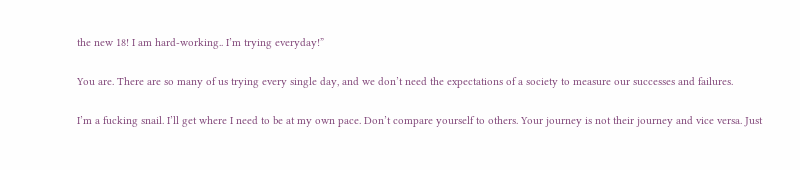the new 18! I am hard-working.. I’m trying everyday!”

You are. There are so many of us trying every single day, and we don’t need the expectations of a society to measure our successes and failures.

I’m a fucking snail. I’ll get where I need to be at my own pace. Don’t compare yourself to others. Your journey is not their journey and vice versa. Just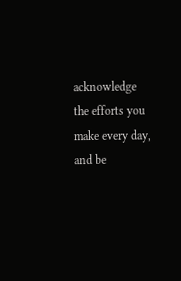acknowledge the efforts you make every day, and be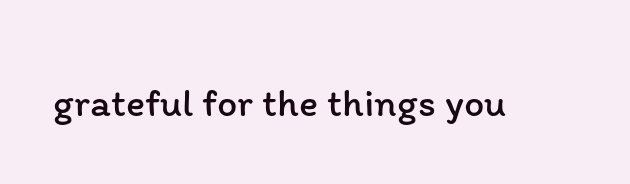grateful for the things you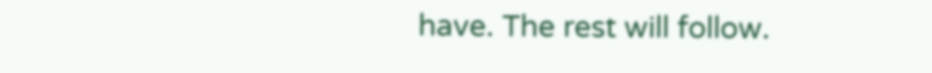have. The rest will follow.